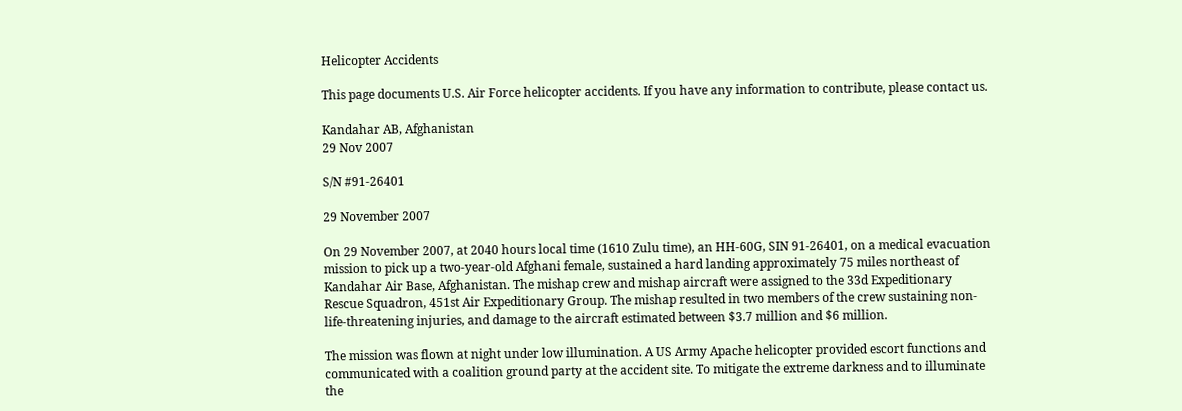Helicopter Accidents

This page documents U.S. Air Force helicopter accidents. If you have any information to contribute, please contact us.

Kandahar AB, Afghanistan
29 Nov 2007

S/N #91-26401

29 November 2007

On 29 November 2007, at 2040 hours local time (1610 Zulu time), an HH-60G, SIN 91-26401, on a medical evacuation mission to pick up a two-year-old Afghani female, sustained a hard landing approximately 75 miles northeast of Kandahar Air Base, Afghanistan. The mishap crew and mishap aircraft were assigned to the 33d Expeditionary Rescue Squadron, 451st Air Expeditionary Group. The mishap resulted in two members of the crew sustaining non-life-threatening injuries, and damage to the aircraft estimated between $3.7 million and $6 million.

The mission was flown at night under low illumination. A US Army Apache helicopter provided escort functions and communicated with a coalition ground party at the accident site. To mitigate the extreme darkness and to illuminate the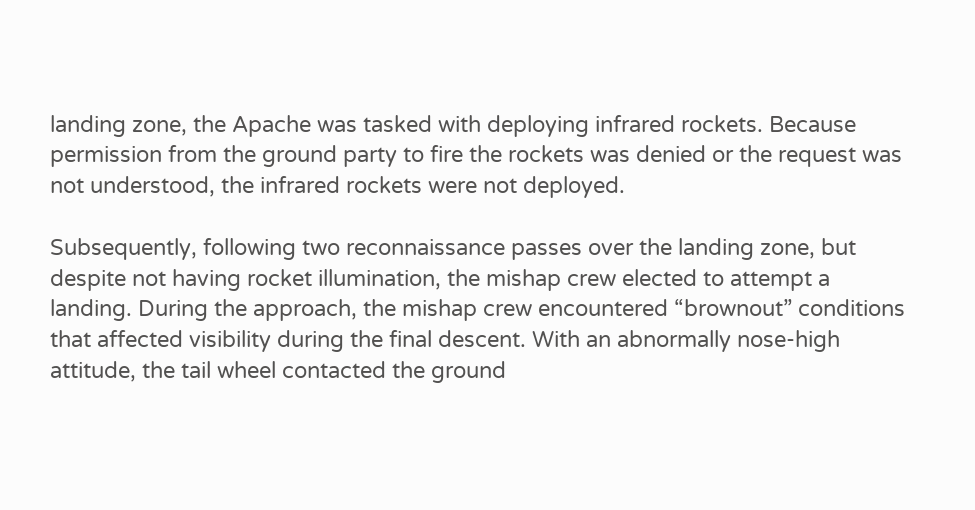landing zone, the Apache was tasked with deploying infrared rockets. Because permission from the ground party to fire the rockets was denied or the request was not understood, the infrared rockets were not deployed.

Subsequently, following two reconnaissance passes over the landing zone, but despite not having rocket illumination, the mishap crew elected to attempt a landing. During the approach, the mishap crew encountered “brownout” conditions that affected visibility during the final descent. With an abnormally nose-high attitude, the tail wheel contacted the ground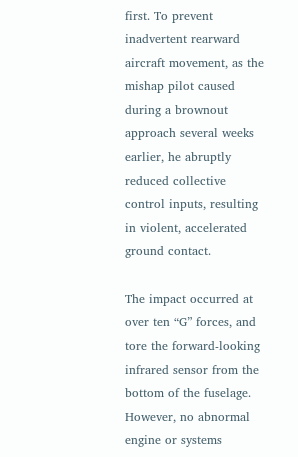first. To prevent inadvertent rearward aircraft movement, as the mishap pilot caused during a brownout approach several weeks earlier, he abruptly reduced collective control inputs, resulting in violent, accelerated ground contact.

The impact occurred at over ten “G” forces, and tore the forward-looking infrared sensor from the bottom of the fuselage. However, no abnormal engine or systems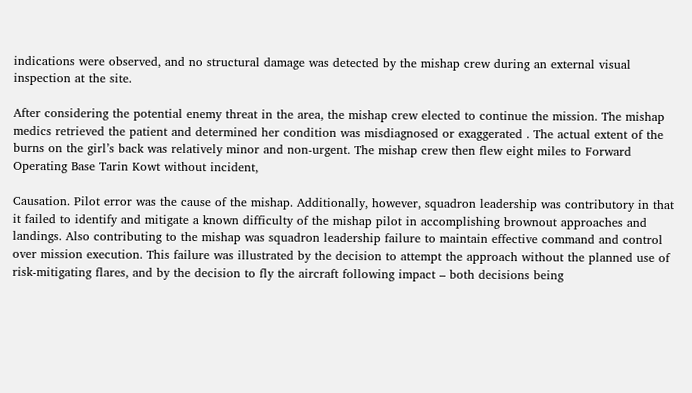indications were observed, and no structural damage was detected by the mishap crew during an external visual inspection at the site.

After considering the potential enemy threat in the area, the mishap crew elected to continue the mission. The mishap medics retrieved the patient and determined her condition was misdiagnosed or exaggerated . The actual extent of the burns on the girl’s back was relatively minor and non-urgent. The mishap crew then flew eight miles to Forward Operating Base Tarin Kowt without incident,

Causation. Pilot error was the cause of the mishap. Additionally, however, squadron leadership was contributory in that it failed to identify and mitigate a known difficulty of the mishap pilot in accomplishing brownout approaches and landings. Also contributing to the mishap was squadron leadership failure to maintain effective command and control over mission execution. This failure was illustrated by the decision to attempt the approach without the planned use of risk-mitigating flares, and by the decision to fly the aircraft following impact – both decisions being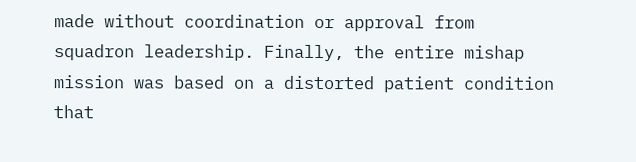made without coordination or approval from squadron leadership. Finally, the entire mishap mission was based on a distorted patient condition that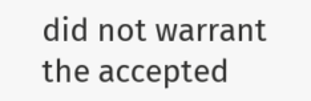did not warrant the accepted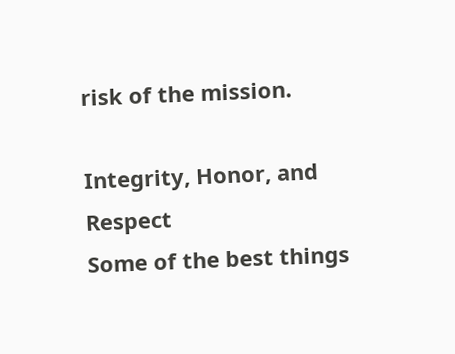risk of the mission.

Integrity, Honor, and Respect
Some of the best things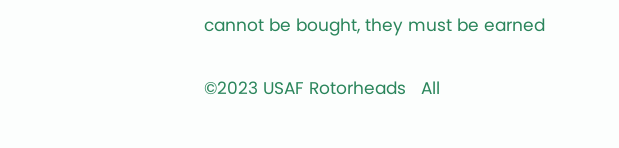cannot be bought, they must be earned

©2023 USAF Rotorheads   All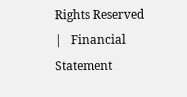Rights Reserved   |   Financial Statement